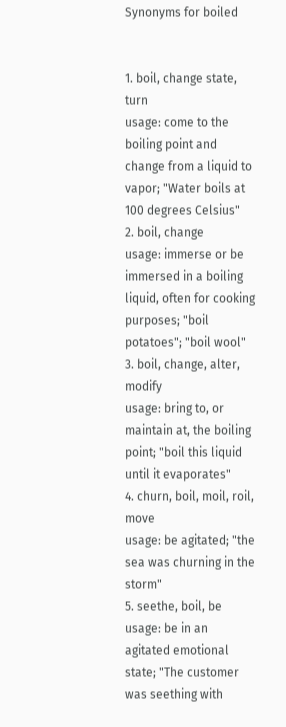Synonyms for boiled


1. boil, change state, turn
usage: come to the boiling point and change from a liquid to vapor; "Water boils at 100 degrees Celsius"
2. boil, change
usage: immerse or be immersed in a boiling liquid, often for cooking purposes; "boil potatoes"; "boil wool"
3. boil, change, alter, modify
usage: bring to, or maintain at, the boiling point; "boil this liquid until it evaporates"
4. churn, boil, moil, roil, move
usage: be agitated; "the sea was churning in the storm"
5. seethe, boil, be
usage: be in an agitated emotional state; "The customer was seething with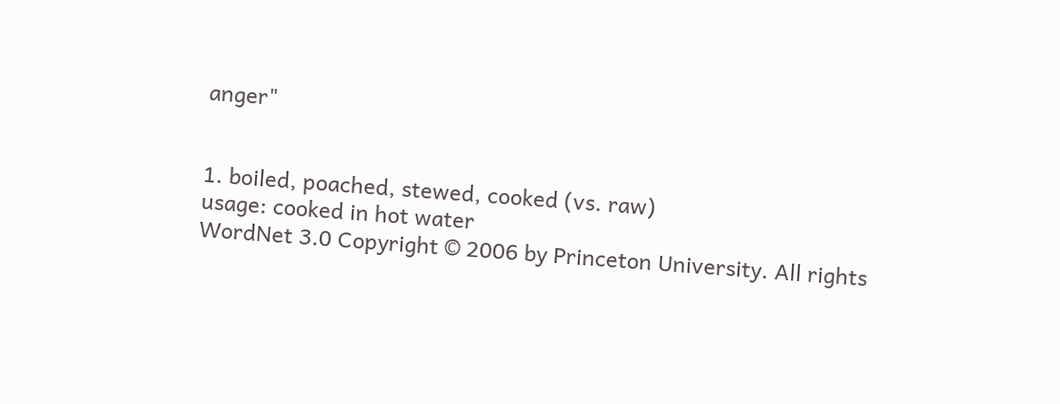anger"


1. boiled, poached, stewed, cooked (vs. raw)
usage: cooked in hot water
WordNet 3.0 Copyright © 2006 by Princeton University. All rights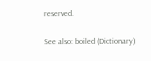reserved.

See also: boiled (Dictionary)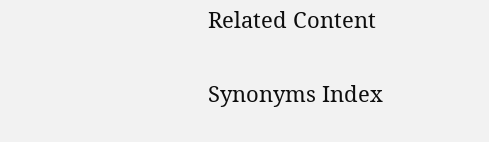Related Content

Synonyms Index